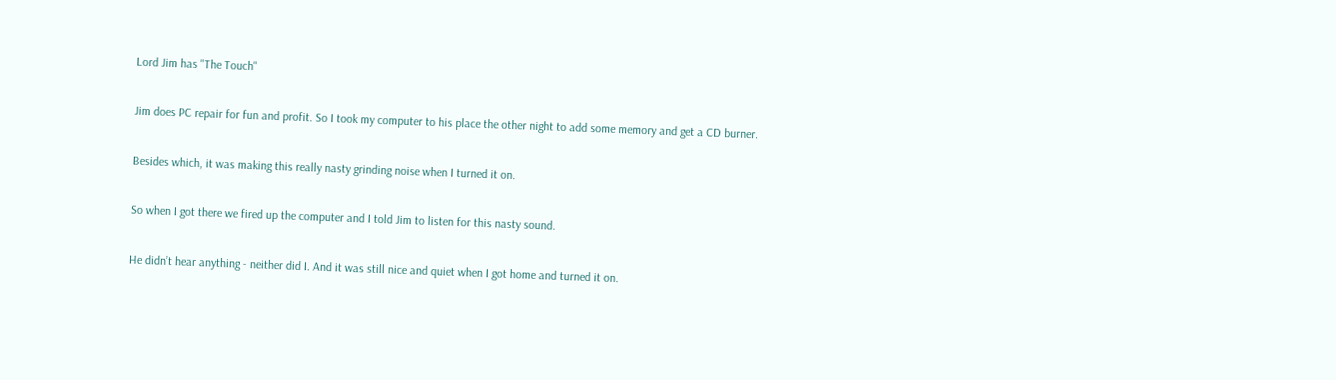Lord Jim has "The Touch"

Jim does PC repair for fun and profit. So I took my computer to his place the other night to add some memory and get a CD burner.

Besides which, it was making this really nasty grinding noise when I turned it on.

So when I got there we fired up the computer and I told Jim to listen for this nasty sound.

He didn’t hear anything - neither did I. And it was still nice and quiet when I got home and turned it on.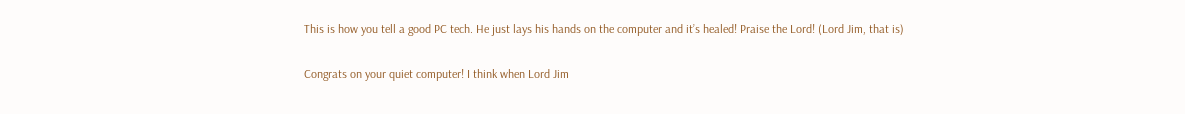This is how you tell a good PC tech. He just lays his hands on the computer and it’s healed! Praise the Lord! (Lord Jim, that is)


Congrats on your quiet computer! I think when Lord Jim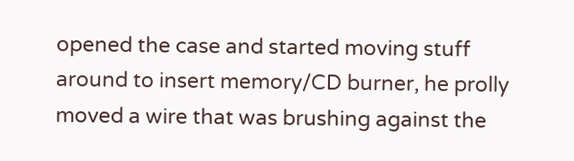opened the case and started moving stuff around to insert memory/CD burner, he prolly moved a wire that was brushing against the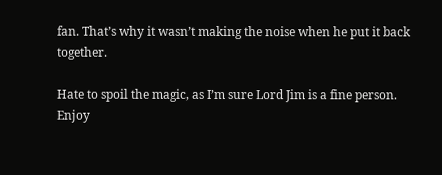fan. That’s why it wasn’t making the noise when he put it back together.

Hate to spoil the magic, as I’m sure Lord Jim is a fine person.
Enjoy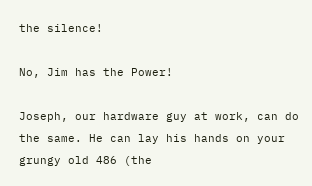the silence!

No, Jim has the Power!

Joseph, our hardware guy at work, can do the same. He can lay his hands on your grungy old 486 (the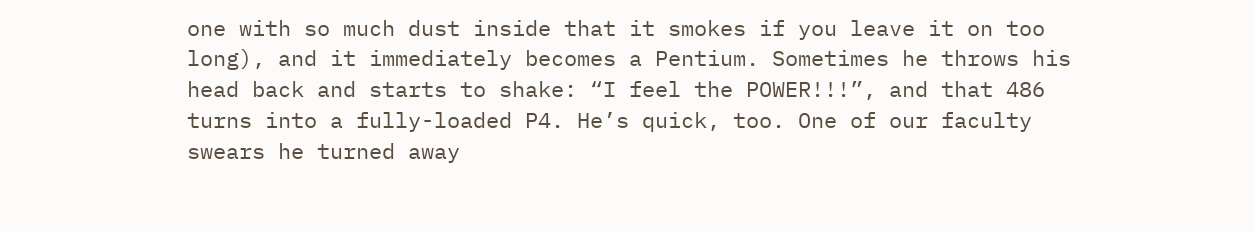one with so much dust inside that it smokes if you leave it on too long), and it immediately becomes a Pentium. Sometimes he throws his head back and starts to shake: “I feel the POWER!!!”, and that 486 turns into a fully-loaded P4. He’s quick, too. One of our faculty swears he turned away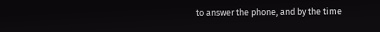to answer the phone, and by the time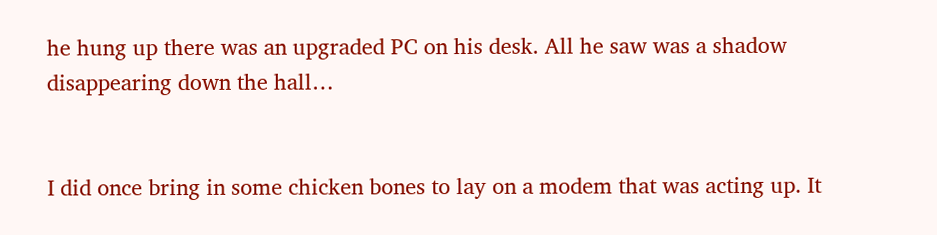he hung up there was an upgraded PC on his desk. All he saw was a shadow disappearing down the hall…


I did once bring in some chicken bones to lay on a modem that was acting up. It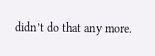didn’t do that any more.